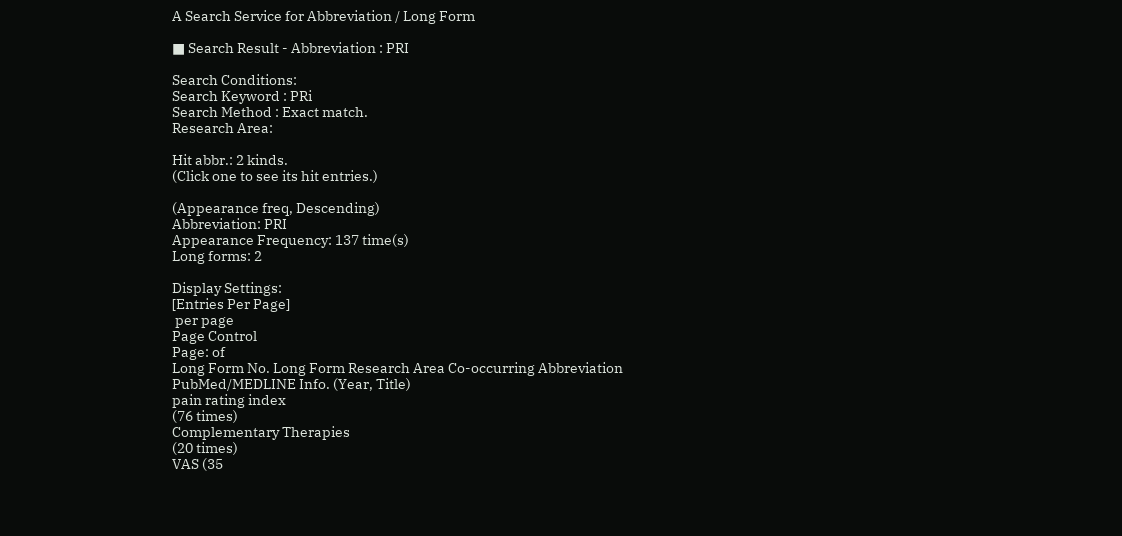A Search Service for Abbreviation / Long Form

■ Search Result - Abbreviation : PRI

Search Conditions:
Search Keyword : PRi
Search Method : Exact match.
Research Area:

Hit abbr.: 2 kinds.
(Click one to see its hit entries.)

(Appearance freq, Descending)
Abbreviation: PRI
Appearance Frequency: 137 time(s)
Long forms: 2

Display Settings:
[Entries Per Page]
 per page
Page Control
Page: of
Long Form No. Long Form Research Area Co-occurring Abbreviation PubMed/MEDLINE Info. (Year, Title)
pain rating index
(76 times)
Complementary Therapies
(20 times)
VAS (35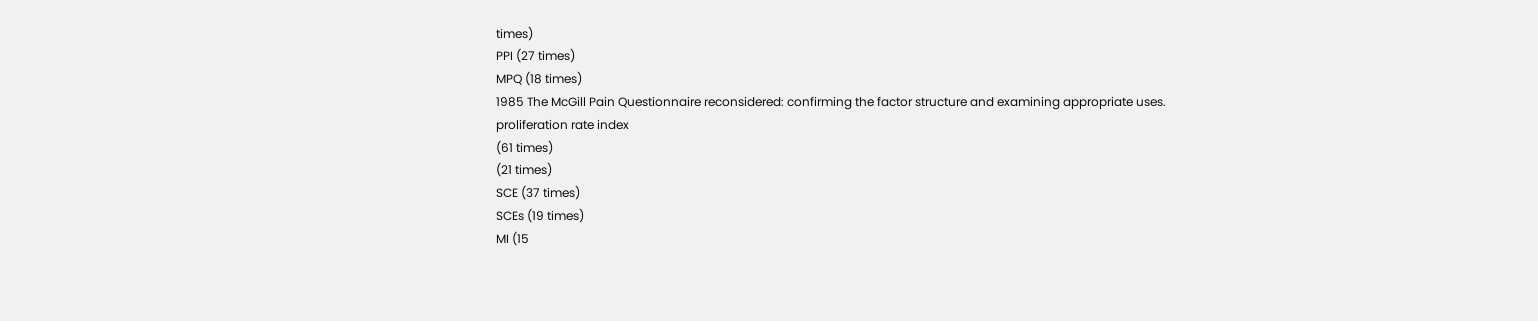times)
PPI (27 times)
MPQ (18 times)
1985 The McGill Pain Questionnaire reconsidered: confirming the factor structure and examining appropriate uses.
proliferation rate index
(61 times)
(21 times)
SCE (37 times)
SCEs (19 times)
MI (15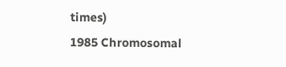times)
1985 Chromosomal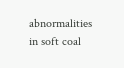abnormalities in soft coal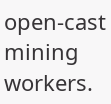open-cast mining workers.